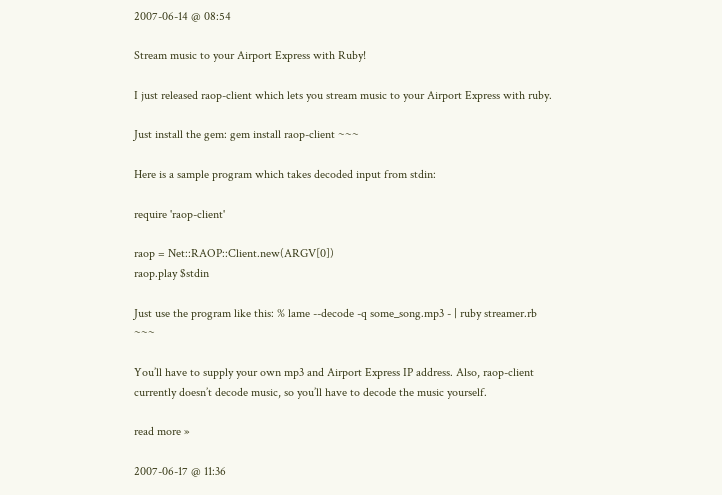2007-06-14 @ 08:54

Stream music to your Airport Express with Ruby!

I just released raop-client which lets you stream music to your Airport Express with ruby.

Just install the gem: gem install raop-client ~~~

Here is a sample program which takes decoded input from stdin:

require 'raop-client'

raop = Net::RAOP::Client.new(ARGV[0])
raop.play $stdin

Just use the program like this: % lame --decode -q some_song.mp3 - | ruby streamer.rb ~~~

You’ll have to supply your own mp3 and Airport Express IP address. Also, raop-client currently doesn’t decode music, so you’ll have to decode the music yourself.

read more »

2007-06-17 @ 11:36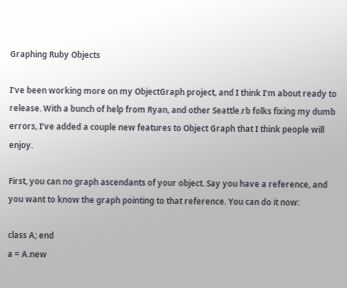Graphing Ruby Objects

I’ve been working more on my ObjectGraph project, and I think I’m about ready to release. With a bunch of help from Ryan, and other Seattle.rb folks fixing my dumb errors, I’ve added a couple new features to Object Graph that I think people will enjoy.

First, you can no graph ascendants of your object. Say you have a reference, and you want to know the graph pointing to that reference. You can do it now:

class A; end
a = A.new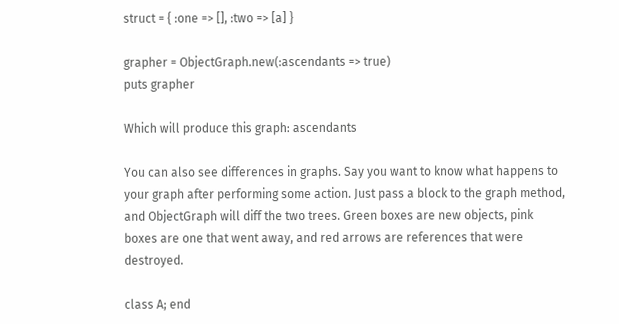struct = { :one => [], :two => [a] }

grapher = ObjectGraph.new(:ascendants => true)
puts grapher

Which will produce this graph: ascendants

You can also see differences in graphs. Say you want to know what happens to your graph after performing some action. Just pass a block to the graph method, and ObjectGraph will diff the two trees. Green boxes are new objects, pink boxes are one that went away, and red arrows are references that were destroyed.

class A; end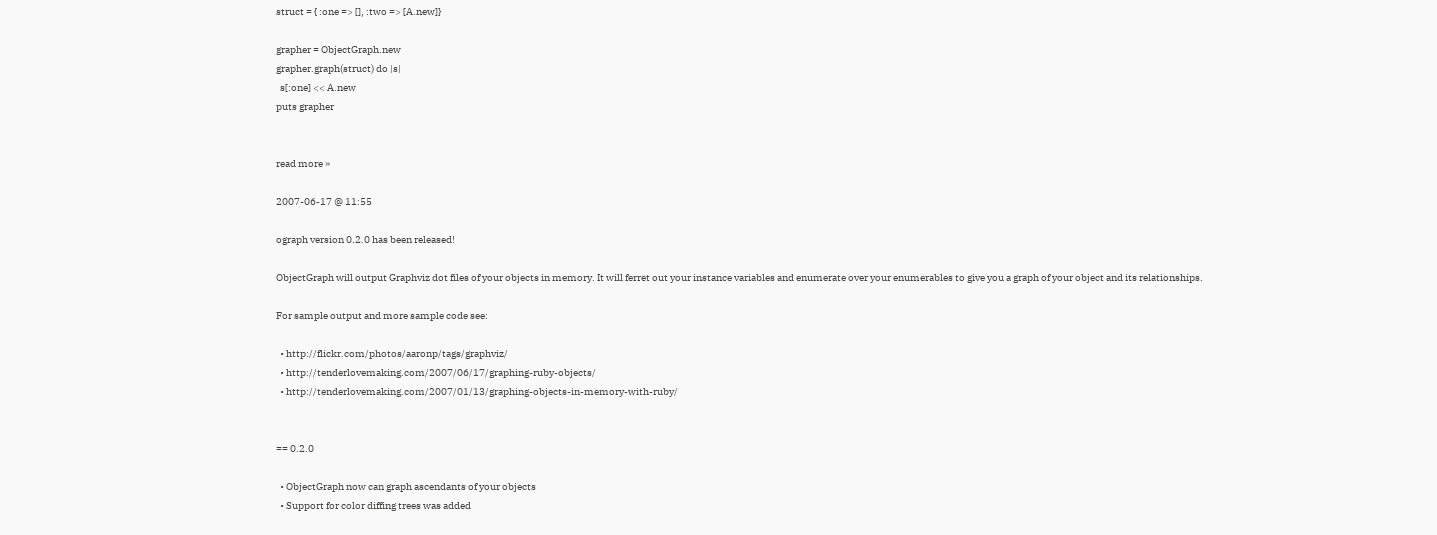struct = { :one => [], :two => [A.new]}

grapher = ObjectGraph.new
grapher.graph(struct) do |s|
  s[:one] << A.new
puts grapher


read more »

2007-06-17 @ 11:55

ograph version 0.2.0 has been released!

ObjectGraph will output Graphviz dot files of your objects in memory. It will ferret out your instance variables and enumerate over your enumerables to give you a graph of your object and its relationships.

For sample output and more sample code see:

  • http://flickr.com/photos/aaronp/tags/graphviz/
  • http://tenderlovemaking.com/2007/06/17/graphing-ruby-objects/
  • http://tenderlovemaking.com/2007/01/13/graphing-objects-in-memory-with-ruby/


== 0.2.0

  • ObjectGraph now can graph ascendants of your objects
  • Support for color diffing trees was added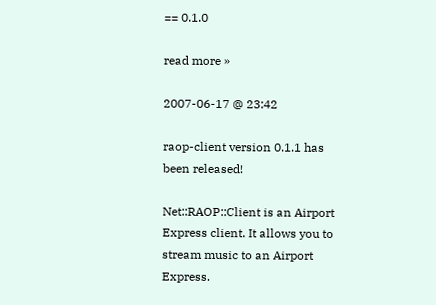== 0.1.0

read more »

2007-06-17 @ 23:42

raop-client version 0.1.1 has been released!

Net::RAOP::Client is an Airport Express client. It allows you to stream music to an Airport Express.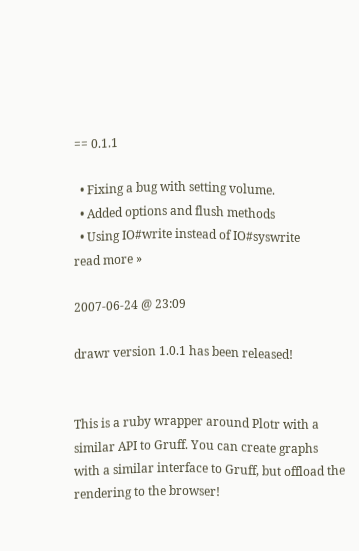== 0.1.1

  • Fixing a bug with setting volume.
  • Added options and flush methods
  • Using IO#write instead of IO#syswrite
read more »

2007-06-24 @ 23:09

drawr version 1.0.1 has been released!


This is a ruby wrapper around Plotr with a similar API to Gruff. You can create graphs with a similar interface to Gruff, but offload the rendering to the browser!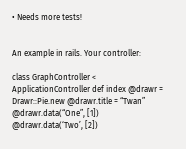• Needs more tests!


An example in rails. Your controller:

class GraphController < ApplicationController def index @drawr = Drawr::Pie.new @drawr.title = “Twan” @drawr.data(“One”, [1]) @drawr.data(‘Two’, [2])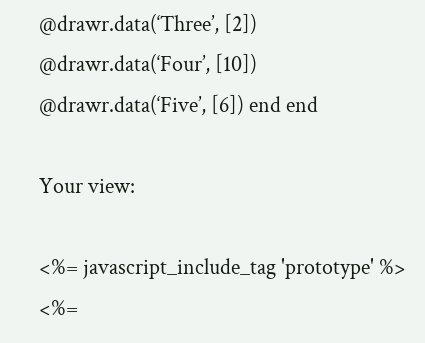@drawr.data(‘Three’, [2]) @drawr.data(‘Four’, [10]) @drawr.data(‘Five’, [6]) end end

Your view:

<%= javascript_include_tag 'prototype' %> <%=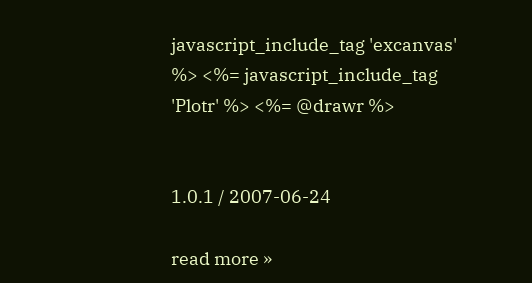javascript_include_tag 'excanvas' %> <%= javascript_include_tag 'Plotr' %> <%= @drawr %>


1.0.1 / 2007-06-24

read more »